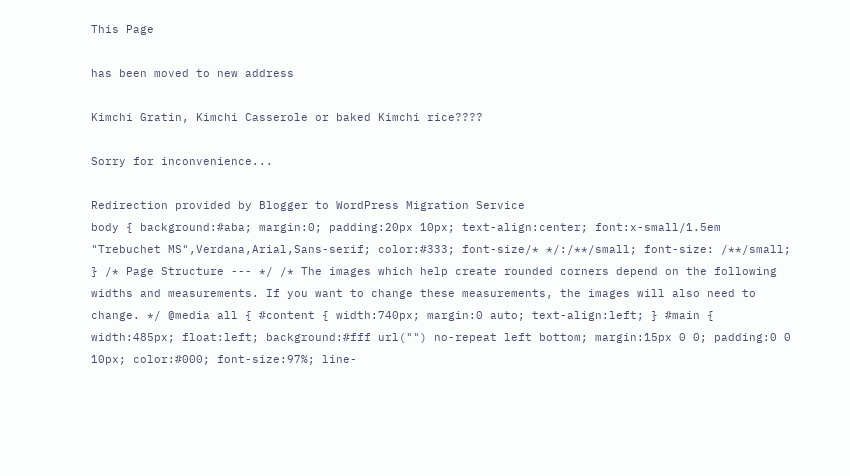This Page

has been moved to new address

Kimchi Gratin, Kimchi Casserole or baked Kimchi rice????

Sorry for inconvenience...

Redirection provided by Blogger to WordPress Migration Service
body { background:#aba; margin:0; padding:20px 10px; text-align:center; font:x-small/1.5em "Trebuchet MS",Verdana,Arial,Sans-serif; color:#333; font-size/* */:/**/small; font-size: /**/small; } /* Page Structure --- */ /* The images which help create rounded corners depend on the following widths and measurements. If you want to change these measurements, the images will also need to change. */ @media all { #content { width:740px; margin:0 auto; text-align:left; } #main { width:485px; float:left; background:#fff url("") no-repeat left bottom; margin:15px 0 0; padding:0 0 10px; color:#000; font-size:97%; line-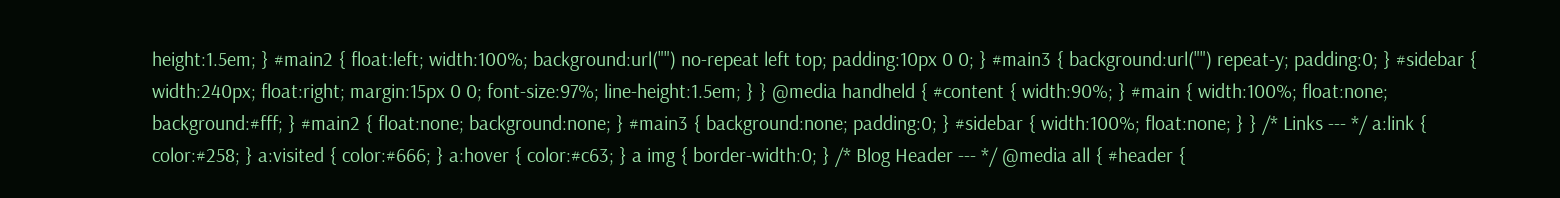height:1.5em; } #main2 { float:left; width:100%; background:url("") no-repeat left top; padding:10px 0 0; } #main3 { background:url("") repeat-y; padding:0; } #sidebar { width:240px; float:right; margin:15px 0 0; font-size:97%; line-height:1.5em; } } @media handheld { #content { width:90%; } #main { width:100%; float:none; background:#fff; } #main2 { float:none; background:none; } #main3 { background:none; padding:0; } #sidebar { width:100%; float:none; } } /* Links --- */ a:link { color:#258; } a:visited { color:#666; } a:hover { color:#c63; } a img { border-width:0; } /* Blog Header --- */ @media all { #header {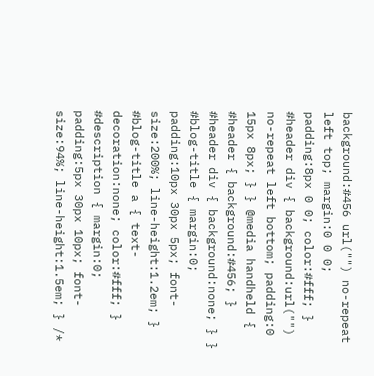background:#456 url("") no-repeat left top; margin:0 0 0; padding:8px 0 0; color:#fff; } #header div { background:url("") no-repeat left bottom; padding:0 15px 8px; } } @media handheld { #header { background:#456; } #header div { background:none; } } #blog-title { margin:0; padding:10px 30px 5px; font-size:200%; line-height:1.2em; } #blog-title a { text-decoration:none; color:#fff; } #description { margin:0; padding:5px 30px 10px; font-size:94%; line-height:1.5em; } /*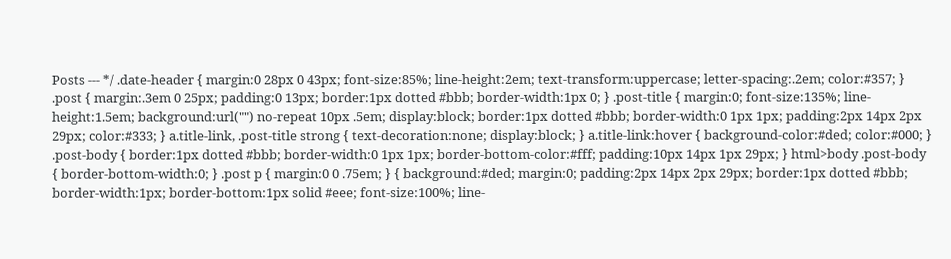Posts --- */ .date-header { margin:0 28px 0 43px; font-size:85%; line-height:2em; text-transform:uppercase; letter-spacing:.2em; color:#357; } .post { margin:.3em 0 25px; padding:0 13px; border:1px dotted #bbb; border-width:1px 0; } .post-title { margin:0; font-size:135%; line-height:1.5em; background:url("") no-repeat 10px .5em; display:block; border:1px dotted #bbb; border-width:0 1px 1px; padding:2px 14px 2px 29px; color:#333; } a.title-link, .post-title strong { text-decoration:none; display:block; } a.title-link:hover { background-color:#ded; color:#000; } .post-body { border:1px dotted #bbb; border-width:0 1px 1px; border-bottom-color:#fff; padding:10px 14px 1px 29px; } html>body .post-body { border-bottom-width:0; } .post p { margin:0 0 .75em; } { background:#ded; margin:0; padding:2px 14px 2px 29px; border:1px dotted #bbb; border-width:1px; border-bottom:1px solid #eee; font-size:100%; line-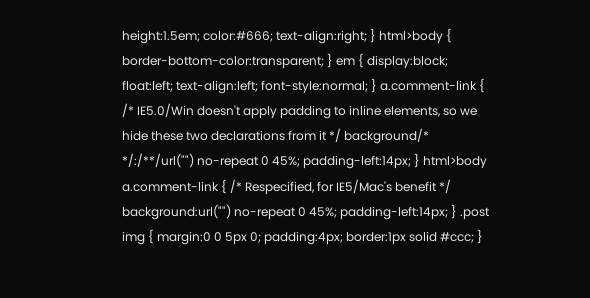height:1.5em; color:#666; text-align:right; } html>body { border-bottom-color:transparent; } em { display:block; float:left; text-align:left; font-style:normal; } a.comment-link { /* IE5.0/Win doesn't apply padding to inline elements, so we hide these two declarations from it */ background/* */:/**/url("") no-repeat 0 45%; padding-left:14px; } html>body a.comment-link { /* Respecified, for IE5/Mac's benefit */ background:url("") no-repeat 0 45%; padding-left:14px; } .post img { margin:0 0 5px 0; padding:4px; border:1px solid #ccc; }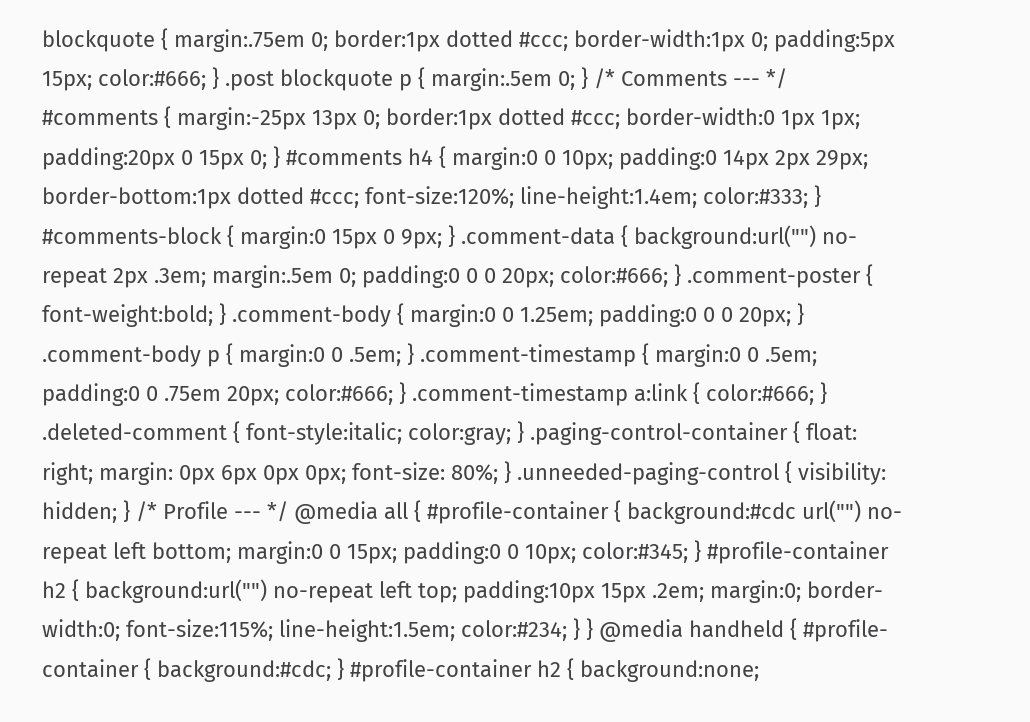blockquote { margin:.75em 0; border:1px dotted #ccc; border-width:1px 0; padding:5px 15px; color:#666; } .post blockquote p { margin:.5em 0; } /* Comments --- */ #comments { margin:-25px 13px 0; border:1px dotted #ccc; border-width:0 1px 1px; padding:20px 0 15px 0; } #comments h4 { margin:0 0 10px; padding:0 14px 2px 29px; border-bottom:1px dotted #ccc; font-size:120%; line-height:1.4em; color:#333; } #comments-block { margin:0 15px 0 9px; } .comment-data { background:url("") no-repeat 2px .3em; margin:.5em 0; padding:0 0 0 20px; color:#666; } .comment-poster { font-weight:bold; } .comment-body { margin:0 0 1.25em; padding:0 0 0 20px; } .comment-body p { margin:0 0 .5em; } .comment-timestamp { margin:0 0 .5em; padding:0 0 .75em 20px; color:#666; } .comment-timestamp a:link { color:#666; } .deleted-comment { font-style:italic; color:gray; } .paging-control-container { float: right; margin: 0px 6px 0px 0px; font-size: 80%; } .unneeded-paging-control { visibility: hidden; } /* Profile --- */ @media all { #profile-container { background:#cdc url("") no-repeat left bottom; margin:0 0 15px; padding:0 0 10px; color:#345; } #profile-container h2 { background:url("") no-repeat left top; padding:10px 15px .2em; margin:0; border-width:0; font-size:115%; line-height:1.5em; color:#234; } } @media handheld { #profile-container { background:#cdc; } #profile-container h2 { background:none;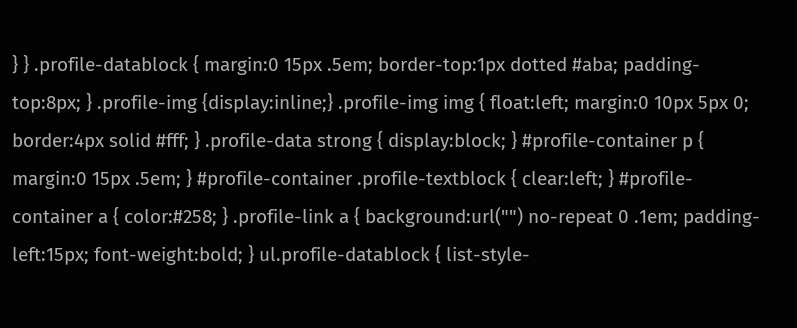} } .profile-datablock { margin:0 15px .5em; border-top:1px dotted #aba; padding-top:8px; } .profile-img {display:inline;} .profile-img img { float:left; margin:0 10px 5px 0; border:4px solid #fff; } .profile-data strong { display:block; } #profile-container p { margin:0 15px .5em; } #profile-container .profile-textblock { clear:left; } #profile-container a { color:#258; } .profile-link a { background:url("") no-repeat 0 .1em; padding-left:15px; font-weight:bold; } ul.profile-datablock { list-style-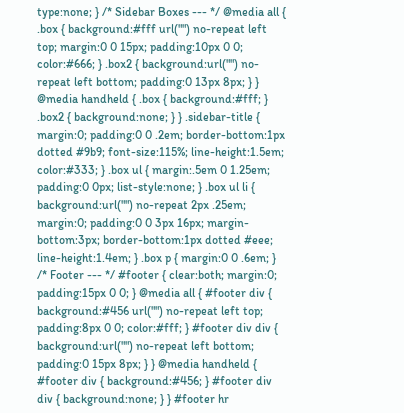type:none; } /* Sidebar Boxes --- */ @media all { .box { background:#fff url("") no-repeat left top; margin:0 0 15px; padding:10px 0 0; color:#666; } .box2 { background:url("") no-repeat left bottom; padding:0 13px 8px; } } @media handheld { .box { background:#fff; } .box2 { background:none; } } .sidebar-title { margin:0; padding:0 0 .2em; border-bottom:1px dotted #9b9; font-size:115%; line-height:1.5em; color:#333; } .box ul { margin:.5em 0 1.25em; padding:0 0px; list-style:none; } .box ul li { background:url("") no-repeat 2px .25em; margin:0; padding:0 0 3px 16px; margin-bottom:3px; border-bottom:1px dotted #eee; line-height:1.4em; } .box p { margin:0 0 .6em; } /* Footer --- */ #footer { clear:both; margin:0; padding:15px 0 0; } @media all { #footer div { background:#456 url("") no-repeat left top; padding:8px 0 0; color:#fff; } #footer div div { background:url("") no-repeat left bottom; padding:0 15px 8px; } } @media handheld { #footer div { background:#456; } #footer div div { background:none; } } #footer hr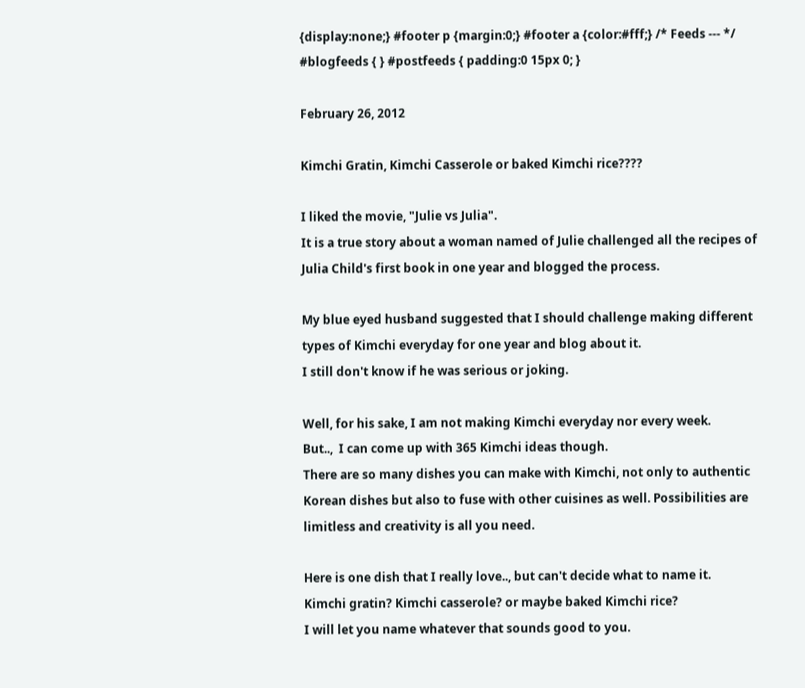{display:none;} #footer p {margin:0;} #footer a {color:#fff;} /* Feeds --- */ #blogfeeds { } #postfeeds { padding:0 15px 0; }

February 26, 2012

Kimchi Gratin, Kimchi Casserole or baked Kimchi rice????

I liked the movie, "Julie vs Julia".
It is a true story about a woman named of Julie challenged all the recipes of Julia Child's first book in one year and blogged the process.

My blue eyed husband suggested that I should challenge making different types of Kimchi everyday for one year and blog about it.
I still don't know if he was serious or joking.

Well, for his sake, I am not making Kimchi everyday nor every week.
But..,  I can come up with 365 Kimchi ideas though.
There are so many dishes you can make with Kimchi, not only to authentic Korean dishes but also to fuse with other cuisines as well. Possibilities are limitless and creativity is all you need.

Here is one dish that I really love.., but can't decide what to name it.
Kimchi gratin? Kimchi casserole? or maybe baked Kimchi rice?
I will let you name whatever that sounds good to you.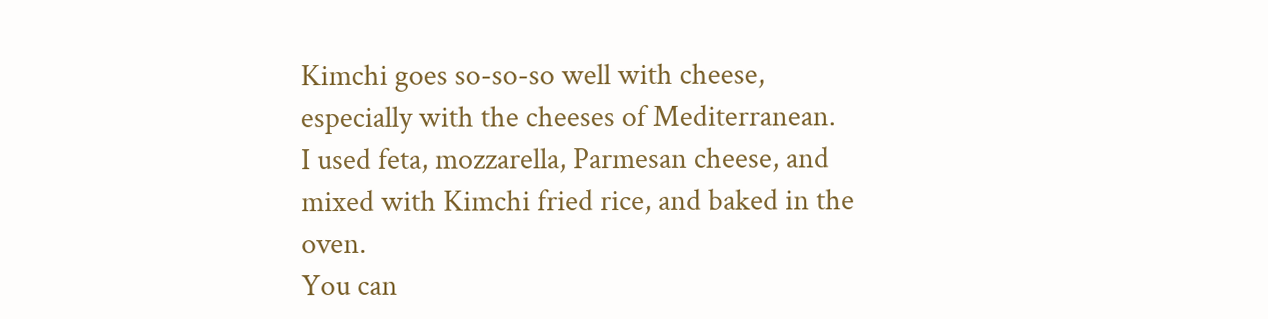Kimchi goes so-so-so well with cheese, especially with the cheeses of Mediterranean.
I used feta, mozzarella, Parmesan cheese, and mixed with Kimchi fried rice, and baked in the oven.
You can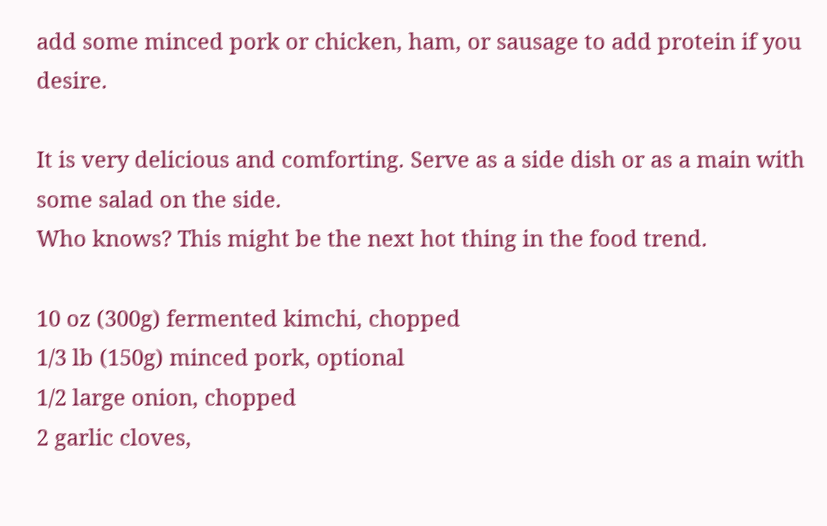add some minced pork or chicken, ham, or sausage to add protein if you desire.

It is very delicious and comforting. Serve as a side dish or as a main with some salad on the side.
Who knows? This might be the next hot thing in the food trend.

10 oz (300g) fermented kimchi, chopped
1/3 lb (150g) minced pork, optional
1/2 large onion, chopped
2 garlic cloves,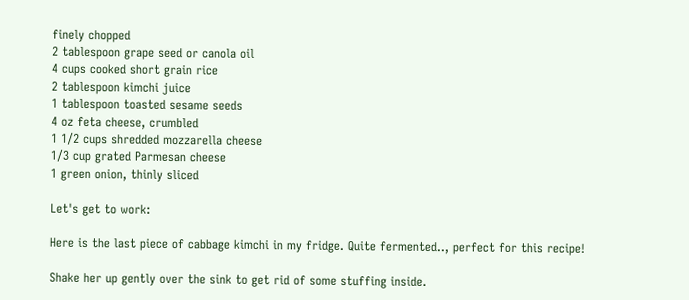finely chopped
2 tablespoon grape seed or canola oil
4 cups cooked short grain rice
2 tablespoon kimchi juice
1 tablespoon toasted sesame seeds
4 oz feta cheese, crumbled
1 1/2 cups shredded mozzarella cheese
1/3 cup grated Parmesan cheese
1 green onion, thinly sliced

Let's get to work:

Here is the last piece of cabbage kimchi in my fridge. Quite fermented.., perfect for this recipe!

Shake her up gently over the sink to get rid of some stuffing inside.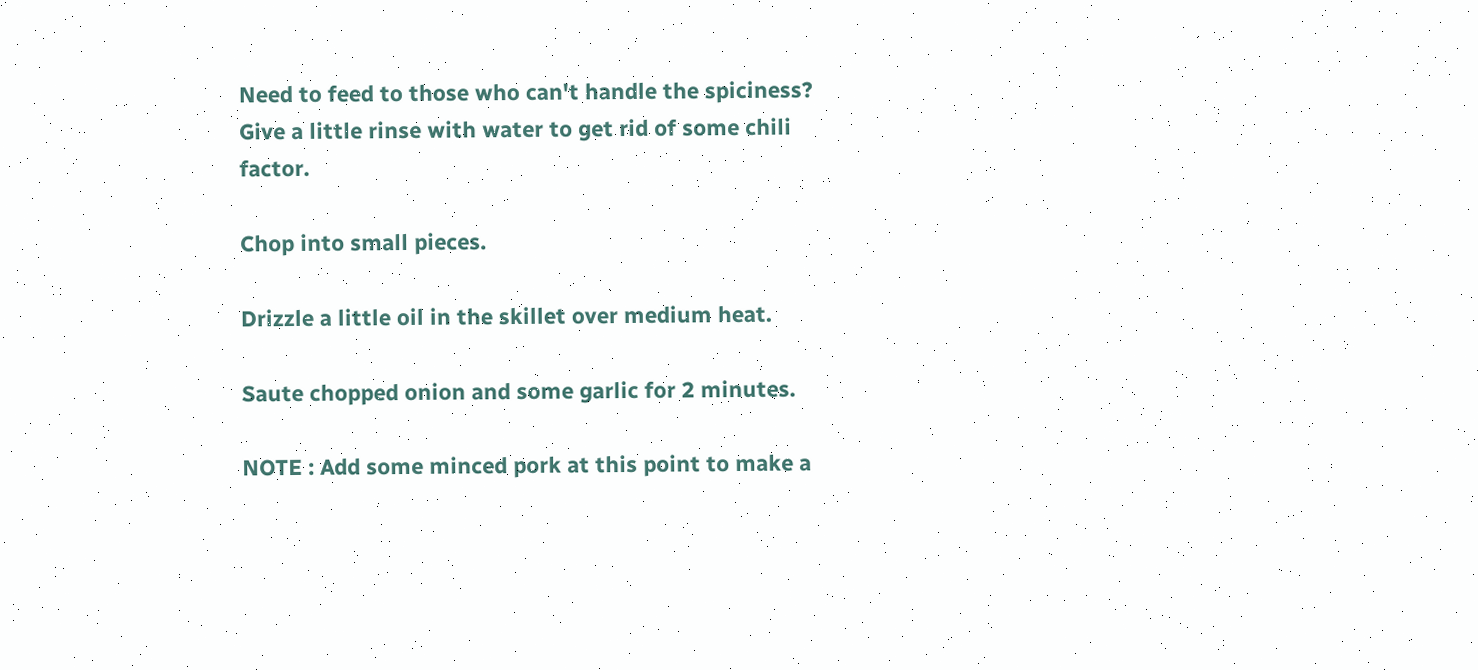Need to feed to those who can't handle the spiciness? Give a little rinse with water to get rid of some chili factor.

Chop into small pieces.

Drizzle a little oil in the skillet over medium heat.

Saute chopped onion and some garlic for 2 minutes.

NOTE : Add some minced pork at this point to make a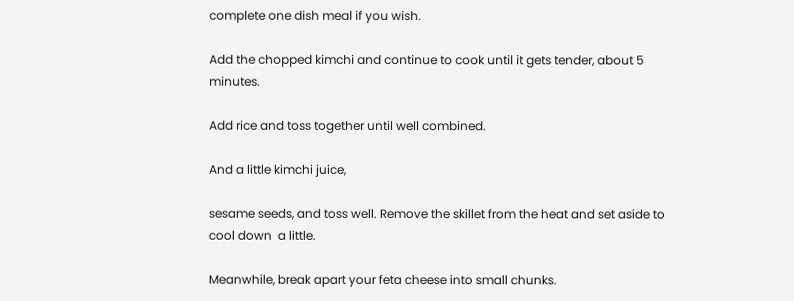complete one dish meal if you wish.

Add the chopped kimchi and continue to cook until it gets tender, about 5 minutes.

Add rice and toss together until well combined.

And a little kimchi juice,

sesame seeds, and toss well. Remove the skillet from the heat and set aside to cool down  a little.

Meanwhile, break apart your feta cheese into small chunks.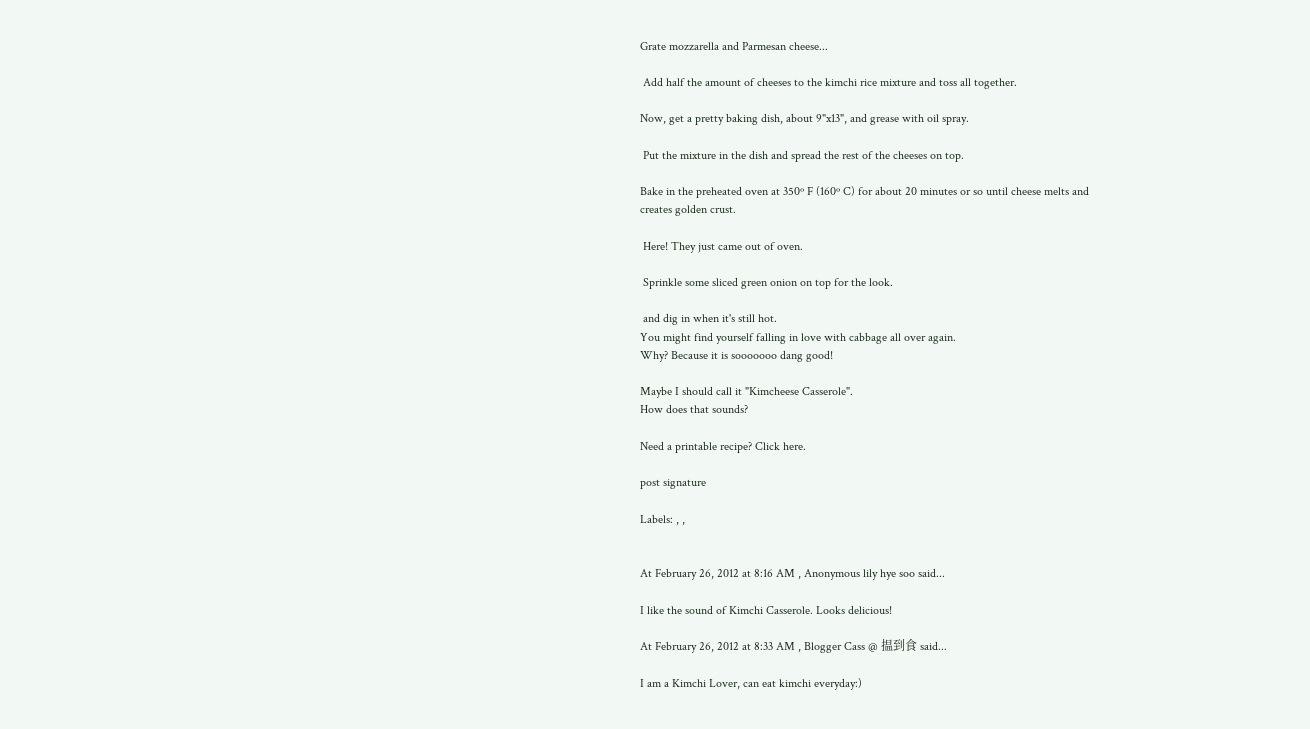Grate mozzarella and Parmesan cheese...

 Add half the amount of cheeses to the kimchi rice mixture and toss all together.

Now, get a pretty baking dish, about 9"x13", and grease with oil spray.

 Put the mixture in the dish and spread the rest of the cheeses on top.

Bake in the preheated oven at 350º F (160º C) for about 20 minutes or so until cheese melts and
creates golden crust.

 Here! They just came out of oven.

 Sprinkle some sliced green onion on top for the look.

 and dig in when it's still hot.
You might find yourself falling in love with cabbage all over again.
Why? Because it is sooooooo dang good!

Maybe I should call it "Kimcheese Casserole".
How does that sounds?

Need a printable recipe? Click here.

post signature

Labels: , ,


At February 26, 2012 at 8:16 AM , Anonymous lily hye soo said...

I like the sound of Kimchi Casserole. Looks delicious!

At February 26, 2012 at 8:33 AM , Blogger Cass @ 揾到食 said...

I am a Kimchi Lover, can eat kimchi everyday:)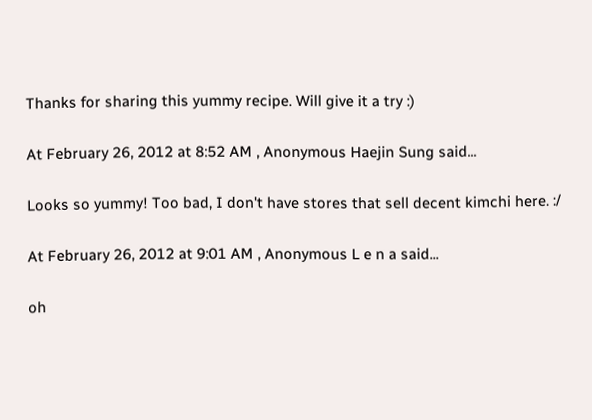Thanks for sharing this yummy recipe. Will give it a try :)

At February 26, 2012 at 8:52 AM , Anonymous Haejin Sung said...

Looks so yummy! Too bad, I don't have stores that sell decent kimchi here. :/

At February 26, 2012 at 9:01 AM , Anonymous L e n a said...

oh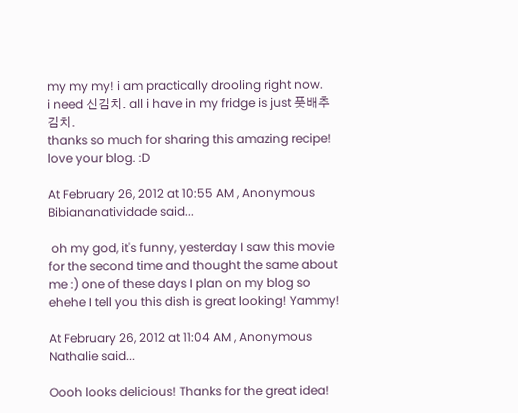my my my! i am practically drooling right now.
i need 신김치. all i have in my fridge is just 풋배추 김치.
thanks so much for sharing this amazing recipe!
love your blog. :D

At February 26, 2012 at 10:55 AM , Anonymous Bibiananatividade said...

 oh my god, it's funny, yesterday I saw this movie for the second time and thought the same about me :) one of these days I plan on my blog so ehehe I tell you this dish is great looking! Yammy!

At February 26, 2012 at 11:04 AM , Anonymous Nathalie said...

Oooh looks delicious! Thanks for the great idea!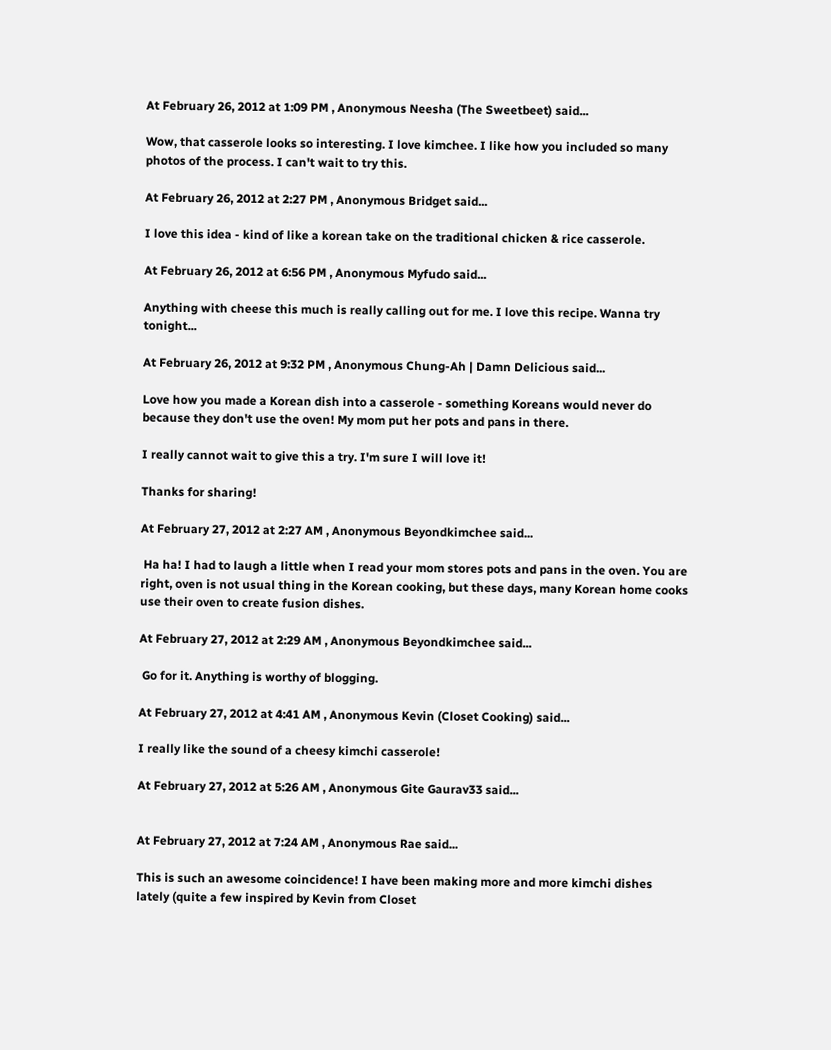At February 26, 2012 at 1:09 PM , Anonymous Neesha (The Sweetbeet) said...

Wow, that casserole looks so interesting. I love kimchee. I like how you included so many photos of the process. I can't wait to try this.

At February 26, 2012 at 2:27 PM , Anonymous Bridget said...

I love this idea - kind of like a korean take on the traditional chicken & rice casserole.

At February 26, 2012 at 6:56 PM , Anonymous Myfudo said...

Anything with cheese this much is really calling out for me. I love this recipe. Wanna try tonight...

At February 26, 2012 at 9:32 PM , Anonymous Chung-Ah | Damn Delicious said...

Love how you made a Korean dish into a casserole - something Koreans would never do because they don't use the oven! My mom put her pots and pans in there.

I really cannot wait to give this a try. I'm sure I will love it!

Thanks for sharing!

At February 27, 2012 at 2:27 AM , Anonymous Beyondkimchee said...

 Ha ha! I had to laugh a little when I read your mom stores pots and pans in the oven. You are right, oven is not usual thing in the Korean cooking, but these days, many Korean home cooks use their oven to create fusion dishes.

At February 27, 2012 at 2:29 AM , Anonymous Beyondkimchee said...

 Go for it. Anything is worthy of blogging.

At February 27, 2012 at 4:41 AM , Anonymous Kevin (Closet Cooking) said...

I really like the sound of a cheesy kimchi casserole!

At February 27, 2012 at 5:26 AM , Anonymous Gite Gaurav33 said...


At February 27, 2012 at 7:24 AM , Anonymous Rae said...

This is such an awesome coincidence! I have been making more and more kimchi dishes lately (quite a few inspired by Kevin from Closet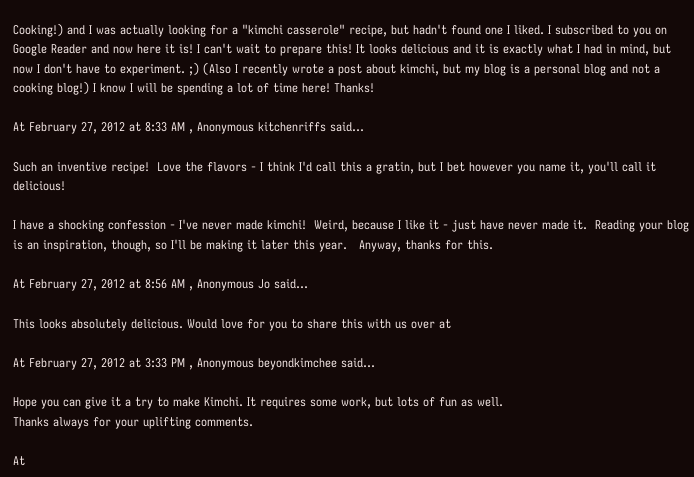Cooking!) and I was actually looking for a "kimchi casserole" recipe, but hadn't found one I liked. I subscribed to you on Google Reader and now here it is! I can't wait to prepare this! It looks delicious and it is exactly what I had in mind, but now I don't have to experiment. ;) (Also I recently wrote a post about kimchi, but my blog is a personal blog and not a cooking blog!) I know I will be spending a lot of time here! Thanks!

At February 27, 2012 at 8:33 AM , Anonymous kitchenriffs said...

Such an inventive recipe!  Love the flavors - I think I'd call this a gratin, but I bet however you name it, you'll call it delicious!

I have a shocking confession - I've never made kimchi!  Weird, because I like it - just have never made it.  Reading your blog is an inspiration, though, so I'll be making it later this year.   Anyway, thanks for this.

At February 27, 2012 at 8:56 AM , Anonymous Jo said...

This looks absolutely delicious. Would love for you to share this with us over at

At February 27, 2012 at 3:33 PM , Anonymous beyondkimchee said...

Hope you can give it a try to make Kimchi. It requires some work, but lots of fun as well.
Thanks always for your uplifting comments.

At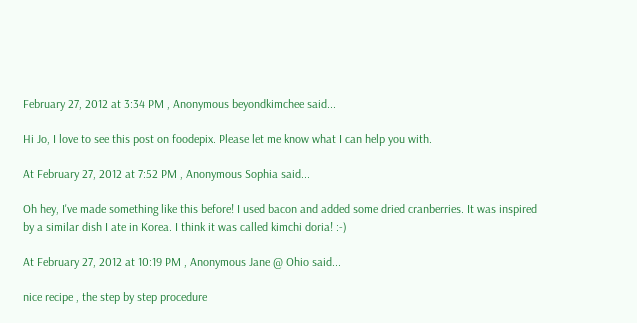February 27, 2012 at 3:34 PM , Anonymous beyondkimchee said...

Hi Jo, I love to see this post on foodepix. Please let me know what I can help you with.

At February 27, 2012 at 7:52 PM , Anonymous Sophia said...

Oh hey, I've made something like this before! I used bacon and added some dried cranberries. It was inspired by a similar dish I ate in Korea. I think it was called kimchi doria! :-)

At February 27, 2012 at 10:19 PM , Anonymous Jane @ Ohio said...

nice recipe , the step by step procedure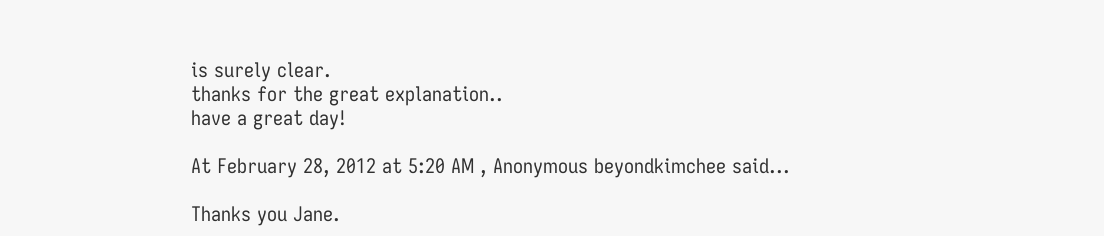is surely clear.
thanks for the great explanation..
have a great day!

At February 28, 2012 at 5:20 AM , Anonymous beyondkimchee said...

Thanks you Jane.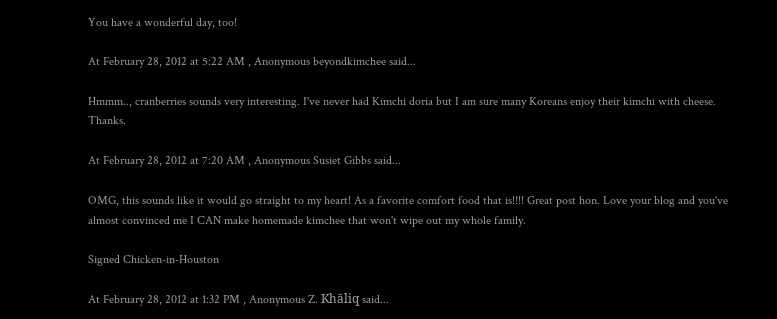You have a wonderful day, too!

At February 28, 2012 at 5:22 AM , Anonymous beyondkimchee said...

Hmmm.., cranberries sounds very interesting. I've never had Kimchi doria but I am sure many Koreans enjoy their kimchi with cheese. Thanks.

At February 28, 2012 at 7:20 AM , Anonymous Susiet Gibbs said...

OMG, this sounds like it would go straight to my heart! As a favorite comfort food that is!!!! Great post hon. Love your blog and you've almost convinced me I CAN make homemade kimchee that won't wipe out my whole family.

Signed Chicken-in-Houston

At February 28, 2012 at 1:32 PM , Anonymous Z. Khāliq said...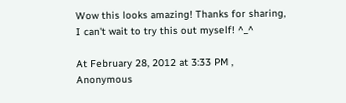Wow this looks amazing! Thanks for sharing, I can't wait to try this out myself! ^_^

At February 28, 2012 at 3:33 PM , Anonymous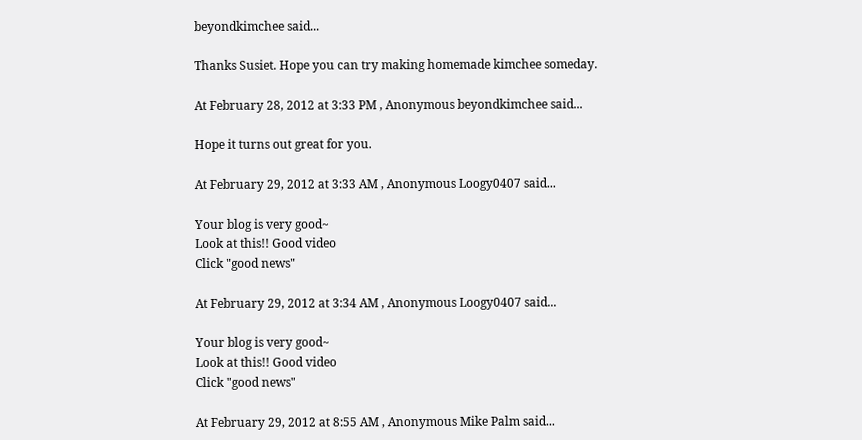beyondkimchee said...

Thanks Susiet. Hope you can try making homemade kimchee someday.

At February 28, 2012 at 3:33 PM , Anonymous beyondkimchee said...

Hope it turns out great for you.

At February 29, 2012 at 3:33 AM , Anonymous Loogy0407 said...

Your blog is very good~
Look at this!! Good video
Click "good news"

At February 29, 2012 at 3:34 AM , Anonymous Loogy0407 said...

Your blog is very good~
Look at this!! Good video
Click "good news"

At February 29, 2012 at 8:55 AM , Anonymous Mike Palm said...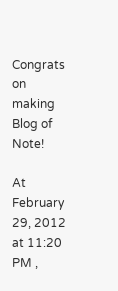Congrats on making Blog of Note!

At February 29, 2012 at 11:20 PM ,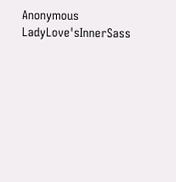Anonymous LadyLove'sInnerSass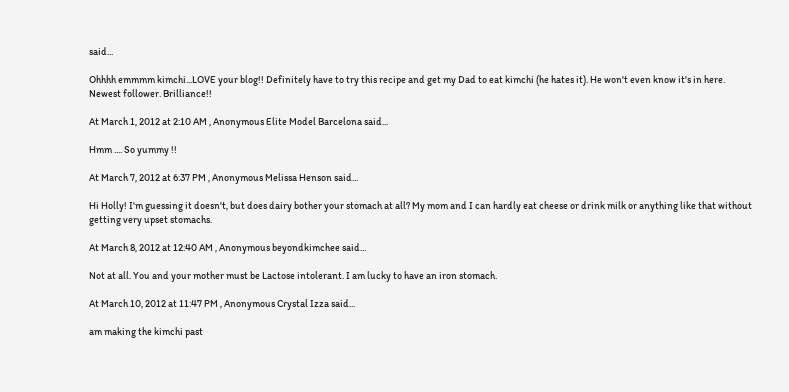said...

Ohhhh emmmm kimchi...LOVE your blog!! Definitely have to try this recipe and get my Dad to eat kimchi (he hates it). He won't even know it's in here.  Newest follower. Brilliance!!

At March 1, 2012 at 2:10 AM , Anonymous Elite Model Barcelona said...

Hmm .... So yummy !!

At March 7, 2012 at 6:37 PM , Anonymous Melissa Henson said...

Hi Holly! I'm guessing it doesn't, but does dairy bother your stomach at all? My mom and I can hardly eat cheese or drink milk or anything like that without getting very upset stomachs.

At March 8, 2012 at 12:40 AM , Anonymous beyondkimchee said...

Not at all. You and your mother must be Lactose intolerant. I am lucky to have an iron stomach.

At March 10, 2012 at 11:47 PM , Anonymous Crystal Izza said...

am making the kimchi past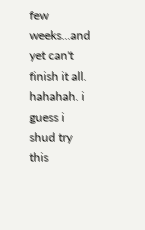few weeks...and yet can't finish it all. hahahah. i guess i shud try this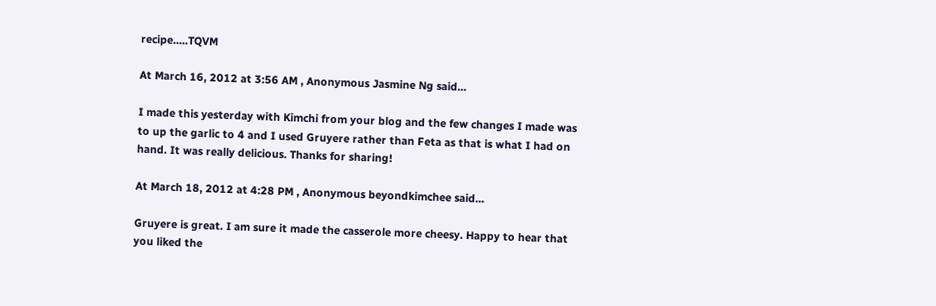recipe.....TQVM

At March 16, 2012 at 3:56 AM , Anonymous Jasmine Ng said...

I made this yesterday with Kimchi from your blog and the few changes I made was to up the garlic to 4 and I used Gruyere rather than Feta as that is what I had on hand. It was really delicious. Thanks for sharing!

At March 18, 2012 at 4:28 PM , Anonymous beyondkimchee said...

Gruyere is great. I am sure it made the casserole more cheesy. Happy to hear that you liked the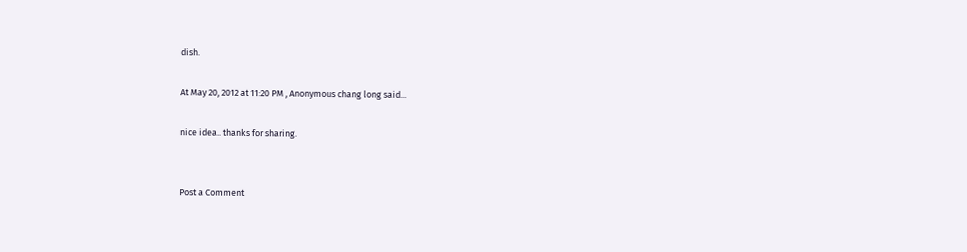dish.

At May 20, 2012 at 11:20 PM , Anonymous chang long said...

nice idea.. thanks for sharing.


Post a Comment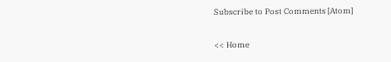Subscribe to Post Comments [Atom]

<< Home